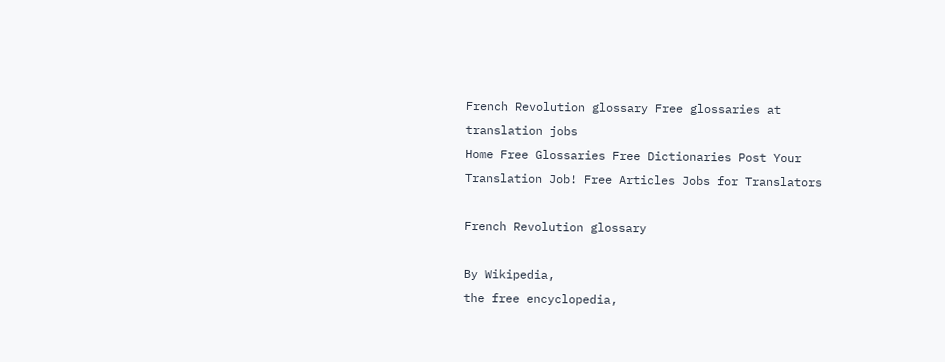French Revolution glossary Free glossaries at translation jobs
Home Free Glossaries Free Dictionaries Post Your Translation Job! Free Articles Jobs for Translators

French Revolution glossary

By Wikipedia,
the free encyclopedia,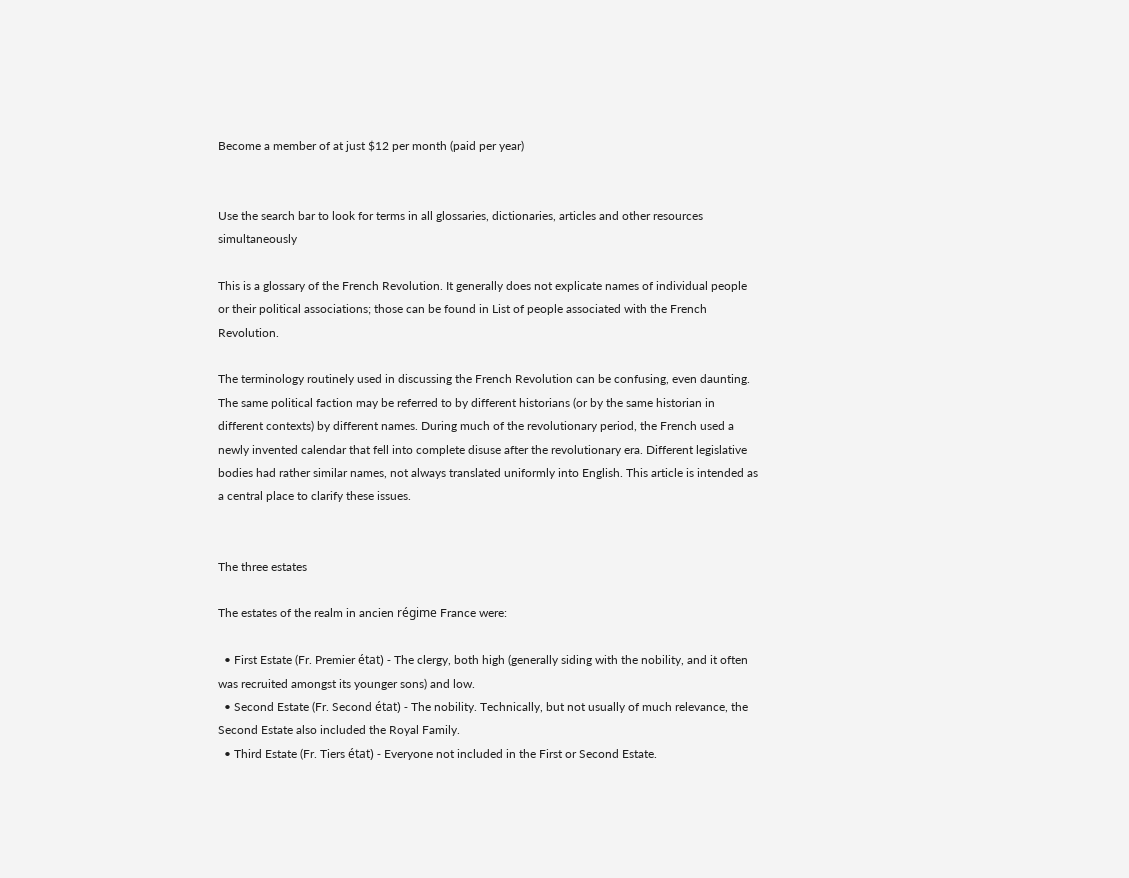Become a member of at just $12 per month (paid per year)


Use the search bar to look for terms in all glossaries, dictionaries, articles and other resources simultaneously

This is a glossary of the French Revolution. It generally does not explicate names of individual people or their political associations; those can be found in List of people associated with the French Revolution.

The terminology routinely used in discussing the French Revolution can be confusing, even daunting. The same political faction may be referred to by different historians (or by the same historian in different contexts) by different names. During much of the revolutionary period, the French used a newly invented calendar that fell into complete disuse after the revolutionary era. Different legislative bodies had rather similar names, not always translated uniformly into English. This article is intended as a central place to clarify these issues.


The three estates

The estates of the realm in ancien régime France were:

  • First Estate (Fr. Premier état) - The clergy, both high (generally siding with the nobility, and it often was recruited amongst its younger sons) and low.
  • Second Estate (Fr. Second état) - The nobility. Technically, but not usually of much relevance, the Second Estate also included the Royal Family.
  • Third Estate (Fr. Tiers état) - Everyone not included in the First or Second Estate.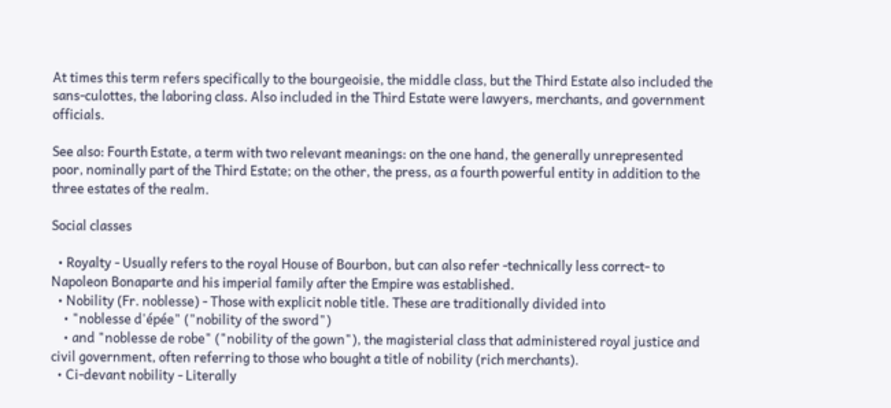At times this term refers specifically to the bourgeoisie, the middle class, but the Third Estate also included the sans-culottes, the laboring class. Also included in the Third Estate were lawyers, merchants, and government officials.

See also: Fourth Estate, a term with two relevant meanings: on the one hand, the generally unrepresented poor, nominally part of the Third Estate; on the other, the press, as a fourth powerful entity in addition to the three estates of the realm.

Social classes

  • Royalty - Usually refers to the royal House of Bourbon, but can also refer -technically less correct- to Napoleon Bonaparte and his imperial family after the Empire was established.
  • Nobility (Fr. noblesse) - Those with explicit noble title. These are traditionally divided into
    • "noblesse d'épée" ("nobility of the sword")
    • and "noblesse de robe" ("nobility of the gown"), the magisterial class that administered royal justice and civil government, often referring to those who bought a title of nobility (rich merchants).
  • Ci-devant nobility - Literally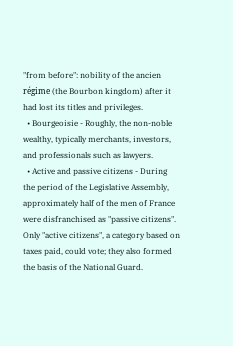"from before": nobility of the ancien régime (the Bourbon kingdom) after it had lost its titles and privileges.
  • Bourgeoisie - Roughly, the non-noble wealthy, typically merchants, investors, and professionals such as lawyers.
  • Active and passive citizens - During the period of the Legislative Assembly, approximately half of the men of France were disfranchised as "passive citizens". Only "active citizens", a category based on taxes paid, could vote; they also formed the basis of the National Guard.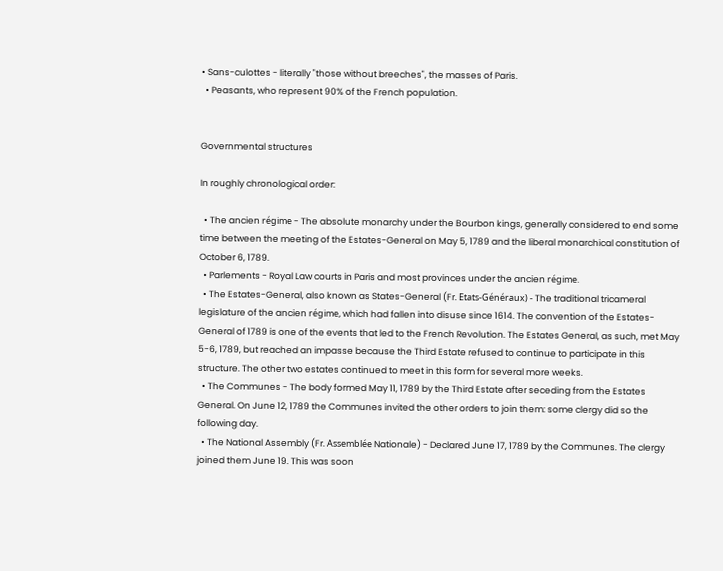• Sans-culottes - literally "those without breeches", the masses of Paris.
  • Peasants, who represent 90% of the French population.


Governmental structures

In roughly chronological order:

  • The ancien régime - The absolute monarchy under the Bourbon kings, generally considered to end some time between the meeting of the Estates-General on May 5, 1789 and the liberal monarchical constitution of October 6, 1789.
  • Parlements - Royal Law courts in Paris and most provinces under the ancien régime.
  • The Estates-General, also known as States-General (Fr. Etats-Généraux) - The traditional tricameral legislature of the ancien régime, which had fallen into disuse since 1614. The convention of the Estates-General of 1789 is one of the events that led to the French Revolution. The Estates General, as such, met May 5-6, 1789, but reached an impasse because the Third Estate refused to continue to participate in this structure. The other two estates continued to meet in this form for several more weeks.
  • The Communes - The body formed May 11, 1789 by the Third Estate after seceding from the Estates General. On June 12, 1789 the Communes invited the other orders to join them: some clergy did so the following day.
  • The National Assembly (Fr. Assemblée Nationale) - Declared June 17, 1789 by the Communes. The clergy joined them June 19. This was soon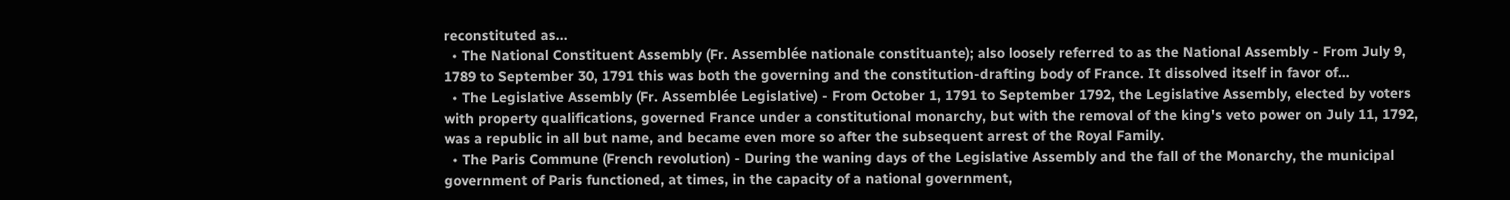reconstituted as...
  • The National Constituent Assembly (Fr. Assemblée nationale constituante); also loosely referred to as the National Assembly - From July 9, 1789 to September 30, 1791 this was both the governing and the constitution-drafting body of France. It dissolved itself in favor of…
  • The Legislative Assembly (Fr. Assemblée Legislative) - From October 1, 1791 to September 1792, the Legislative Assembly, elected by voters with property qualifications, governed France under a constitutional monarchy, but with the removal of the king's veto power on July 11, 1792, was a republic in all but name, and became even more so after the subsequent arrest of the Royal Family.
  • The Paris Commune (French revolution) - During the waning days of the Legislative Assembly and the fall of the Monarchy, the municipal government of Paris functioned, at times, in the capacity of a national government,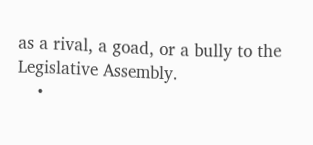as a rival, a goad, or a bully to the Legislative Assembly.
    •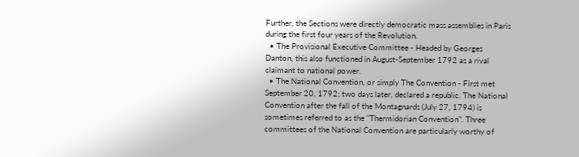Further, the Sections were directly democratic mass assemblies in Paris during the first four years of the Revolution.
  • The Provisional Executive Committee - Headed by Georges Danton, this also functioned in August-September 1792 as a rival claimant to national power.
  • The National Convention, or simply The Convention - First met September 20, 1792; two days later, declared a republic. The National Convention after the fall of the Montagnards (July 27, 1794) is sometimes referred to as the "Thermidorian Convention". Three committees of the National Convention are particularly worthy of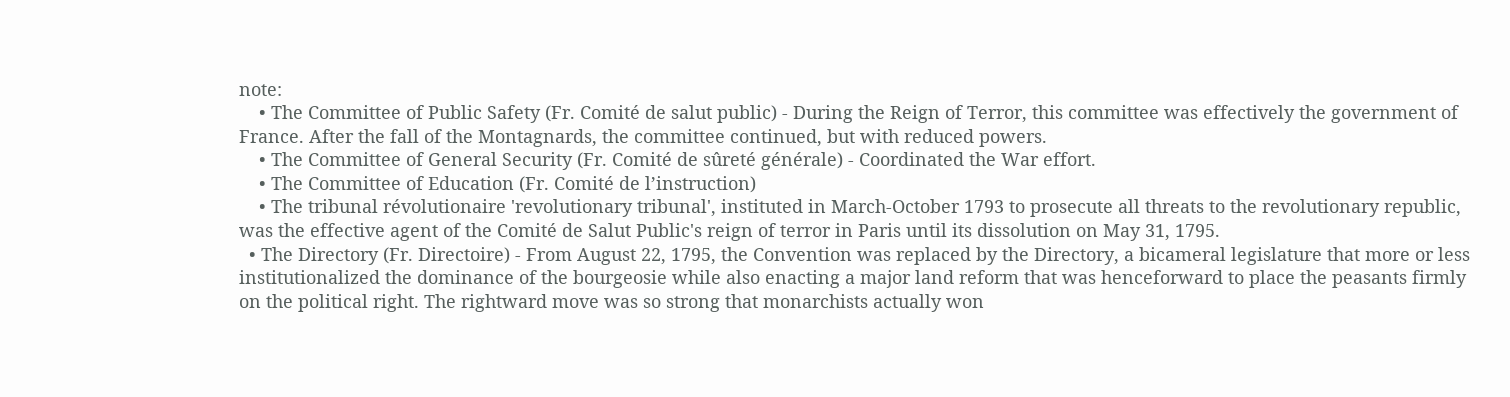note:
    • The Committee of Public Safety (Fr. Comité de salut public) - During the Reign of Terror, this committee was effectively the government of France. After the fall of the Montagnards, the committee continued, but with reduced powers.
    • The Committee of General Security (Fr. Comité de sûreté générale) - Coordinated the War effort.
    • The Committee of Education (Fr. Comité de l’instruction)
    • The tribunal révolutionaire 'revolutionary tribunal', instituted in March-October 1793 to prosecute all threats to the revolutionary republic, was the effective agent of the Comité de Salut Public's reign of terror in Paris until its dissolution on May 31, 1795.
  • The Directory (Fr. Directoire) - From August 22, 1795, the Convention was replaced by the Directory, a bicameral legislature that more or less institutionalized the dominance of the bourgeosie while also enacting a major land reform that was henceforward to place the peasants firmly on the political right. The rightward move was so strong that monarchists actually won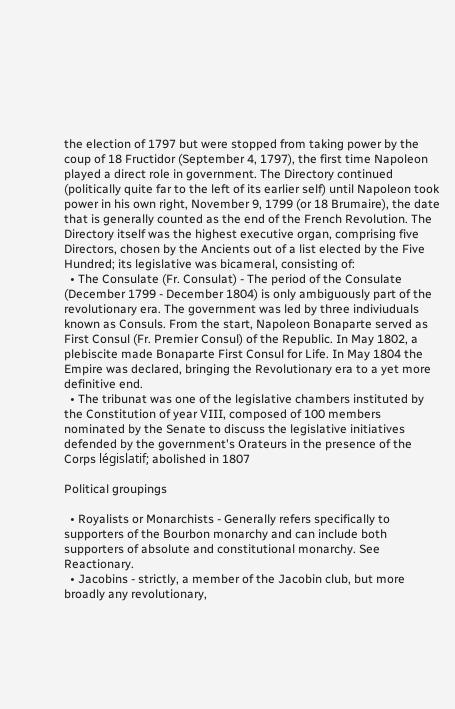the election of 1797 but were stopped from taking power by the coup of 18 Fructidor (September 4, 1797), the first time Napoleon played a direct role in government. The Directory continued (politically quite far to the left of its earlier self) until Napoleon took power in his own right, November 9, 1799 (or 18 Brumaire), the date that is generally counted as the end of the French Revolution. The Directory itself was the highest executive organ, comprising five Directors, chosen by the Ancients out of a list elected by the Five Hundred; its legislative was bicameral, consisting of:
  • The Consulate (Fr. Consulat) - The period of the Consulate (December 1799 - December 1804) is only ambiguously part of the revolutionary era. The government was led by three indiviuduals known as Consuls. From the start, Napoleon Bonaparte served as First Consul (Fr. Premier Consul) of the Republic. In May 1802, a plebiscite made Bonaparte First Consul for Life. In May 1804 the Empire was declared, bringing the Revolutionary era to a yet more definitive end.
  • The tribunat was one of the legislative chambers instituted by the Constitution of year VIII, composed of 100 members nominated by the Senate to discuss the legislative initiatives defended by the government's Orateurs in the presence of the Corps législatif; abolished in 1807

Political groupings

  • Royalists or Monarchists - Generally refers specifically to supporters of the Bourbon monarchy and can include both supporters of absolute and constitutional monarchy. See Reactionary.
  • Jacobins - strictly, a member of the Jacobin club, but more broadly any revolutionary,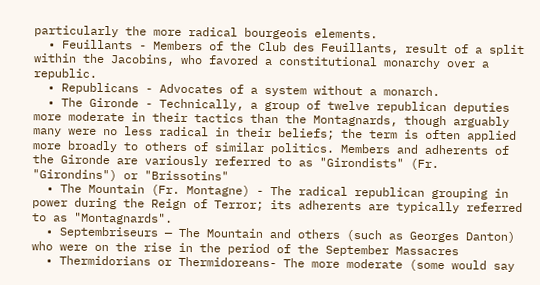particularly the more radical bourgeois elements.
  • Feuillants - Members of the Club des Feuillants, result of a split within the Jacobins, who favored a constitutional monarchy over a republic.
  • Republicans - Advocates of a system without a monarch.
  • The Gironde - Technically, a group of twelve republican deputies more moderate in their tactics than the Montagnards, though arguably many were no less radical in their beliefs; the term is often applied more broadly to others of similar politics. Members and adherents of the Gironde are variously referred to as "Girondists" (Fr. "Girondins") or "Brissotins"
  • The Mountain (Fr. Montagne) - The radical republican grouping in power during the Reign of Terror; its adherents are typically referred to as "Montagnards".
  • Septembriseurs — The Mountain and others (such as Georges Danton) who were on the rise in the period of the September Massacres
  • Thermidorians or Thermidoreans- The more moderate (some would say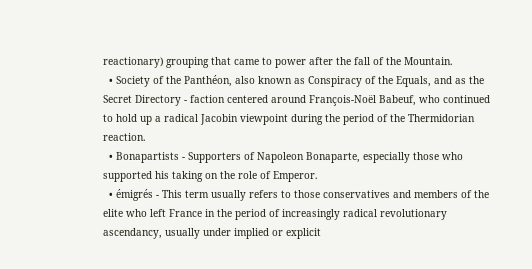reactionary) grouping that came to power after the fall of the Mountain.
  • Society of the Panthéon, also known as Conspiracy of the Equals, and as the Secret Directory - faction centered around François-Noël Babeuf, who continued to hold up a radical Jacobin viewpoint during the period of the Thermidorian reaction.
  • Bonapartists - Supporters of Napoleon Bonaparte, especially those who supported his taking on the role of Emperor.
  • émigrés - This term usually refers to those conservatives and members of the elite who left France in the period of increasingly radical revolutionary ascendancy, usually under implied or explicit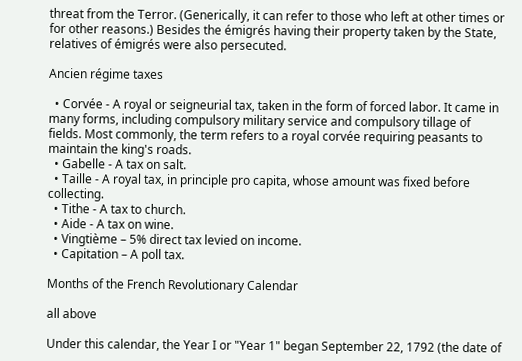threat from the Terror. (Generically, it can refer to those who left at other times or for other reasons.) Besides the émigrés having their property taken by the State, relatives of émigrés were also persecuted.

Ancien régime taxes

  • Corvée - A royal or seigneurial tax, taken in the form of forced labor. It came in many forms, including compulsory military service and compulsory tillage of fields. Most commonly, the term refers to a royal corvée requiring peasants to maintain the king's roads.
  • Gabelle - A tax on salt.
  • Taille - A royal tax, in principle pro capita, whose amount was fixed before collecting.
  • Tithe - A tax to church.
  • Aide - A tax on wine.
  • Vingtième – 5% direct tax levied on income.
  • Capitation – A poll tax.

Months of the French Revolutionary Calendar

all above

Under this calendar, the Year I or "Year 1" began September 22, 1792 (the date of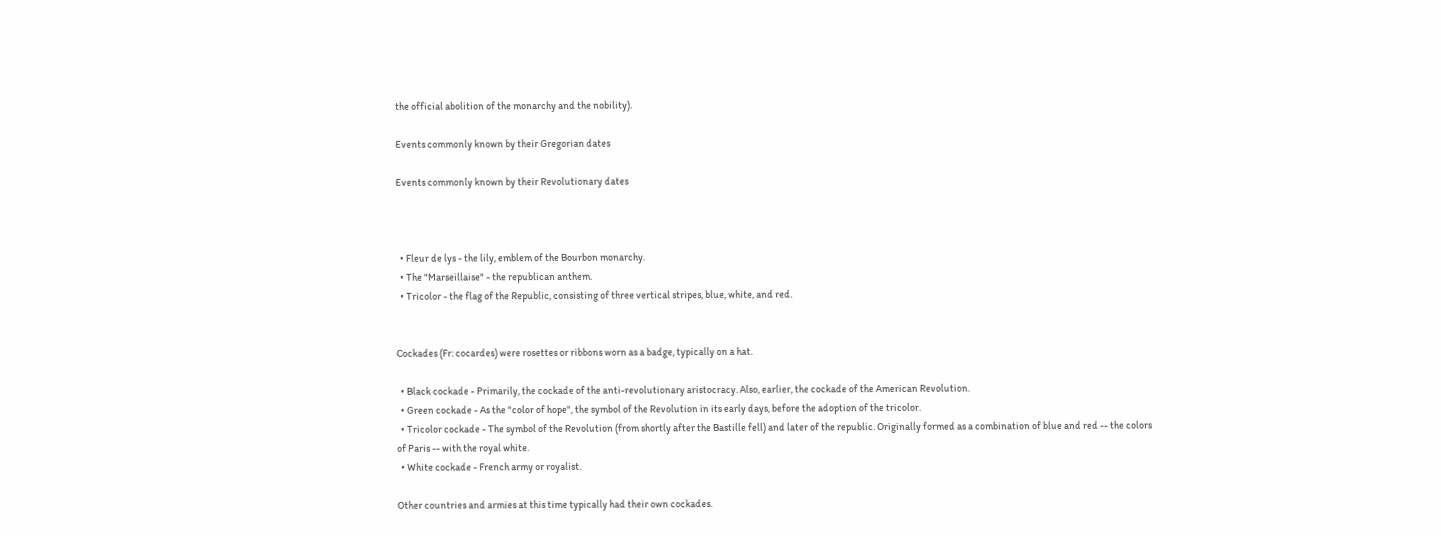the official abolition of the monarchy and the nobility).

Events commonly known by their Gregorian dates

Events commonly known by their Revolutionary dates



  • Fleur de lys - the lily, emblem of the Bourbon monarchy.
  • The "Marseillaise" - the republican anthem.
  • Tricolor - the flag of the Republic, consisting of three vertical stripes, blue, white, and red.


Cockades (Fr: cocardes) were rosettes or ribbons worn as a badge, typically on a hat.

  • Black cockade - Primarily, the cockade of the anti-revolutionary aristocracy. Also, earlier, the cockade of the American Revolution.
  • Green cockade - As the "color of hope", the symbol of the Revolution in its early days, before the adoption of the tricolor.
  • Tricolor cockade - The symbol of the Revolution (from shortly after the Bastille fell) and later of the republic. Originally formed as a combination of blue and red -- the colors of Paris -- with the royal white.
  • White cockade - French army or royalist.

Other countries and armies at this time typically had their own cockades.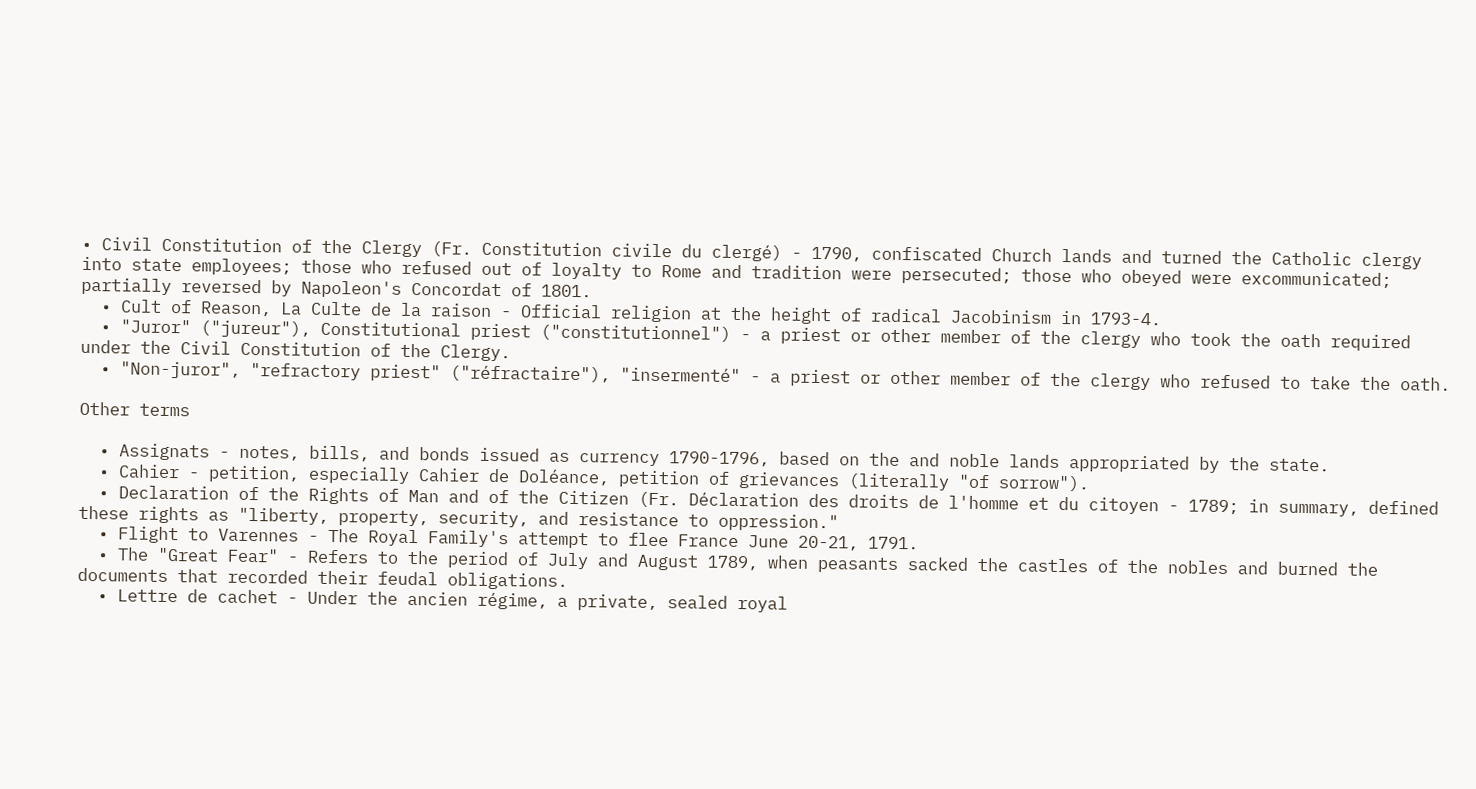• Civil Constitution of the Clergy (Fr. Constitution civile du clergé) - 1790, confiscated Church lands and turned the Catholic clergy into state employees; those who refused out of loyalty to Rome and tradition were persecuted; those who obeyed were excommunicated; partially reversed by Napoleon's Concordat of 1801.
  • Cult of Reason, La Culte de la raison - Official religion at the height of radical Jacobinism in 1793-4.
  • "Juror" ("jureur"), Constitutional priest ("constitutionnel") - a priest or other member of the clergy who took the oath required under the Civil Constitution of the Clergy.
  • "Non-juror", "refractory priest" ("réfractaire"), "insermenté" - a priest or other member of the clergy who refused to take the oath.

Other terms

  • Assignats - notes, bills, and bonds issued as currency 1790-1796, based on the and noble lands appropriated by the state.
  • Cahier - petition, especially Cahier de Doléance, petition of grievances (literally "of sorrow").
  • Declaration of the Rights of Man and of the Citizen (Fr. Déclaration des droits de l'homme et du citoyen - 1789; in summary, defined these rights as "liberty, property, security, and resistance to oppression."
  • Flight to Varennes - The Royal Family's attempt to flee France June 20-21, 1791.
  • The "Great Fear" - Refers to the period of July and August 1789, when peasants sacked the castles of the nobles and burned the documents that recorded their feudal obligations.
  • Lettre de cachet - Under the ancien régime, a private, sealed royal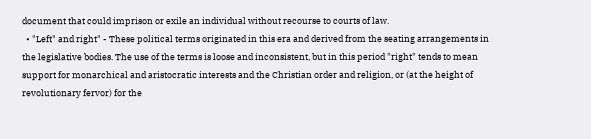document that could imprison or exile an individual without recourse to courts of law.
  • "Left" and right" - These political terms originated in this era and derived from the seating arrangements in the legislative bodies. The use of the terms is loose and inconsistent, but in this period "right" tends to mean support for monarchical and aristocratic interests and the Christian order and religion, or (at the height of revolutionary fervor) for the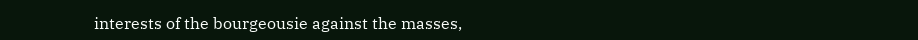interests of the bourgeousie against the masses,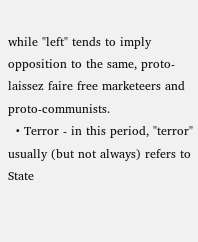while "left" tends to imply opposition to the same, proto-laissez faire free marketeers and proto-communists.
  • Terror - in this period, "terror" usually (but not always) refers to State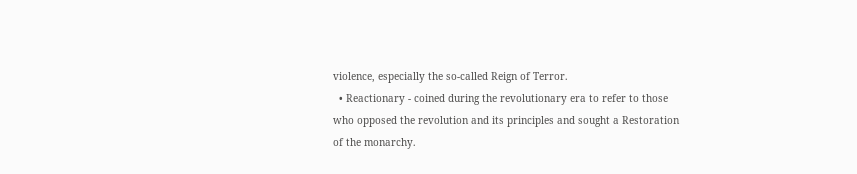violence, especially the so-called Reign of Terror.
  • Reactionary - coined during the revolutionary era to refer to those who opposed the revolution and its principles and sought a Restoration of the monarchy.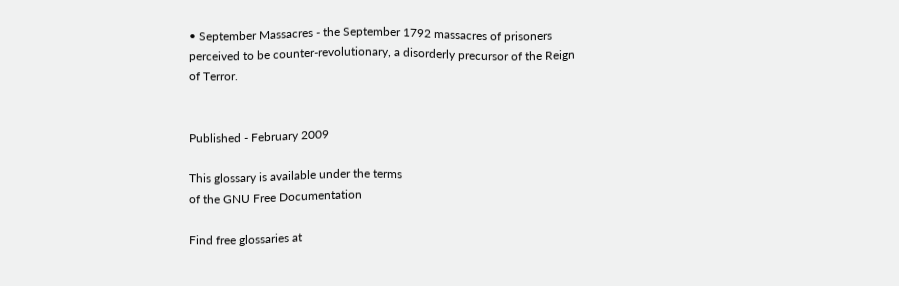• September Massacres - the September 1792 massacres of prisoners perceived to be counter-revolutionary, a disorderly precursor of the Reign of Terror.


Published - February 2009

This glossary is available under the terms
of the GNU Free Documentation

Find free glossaries at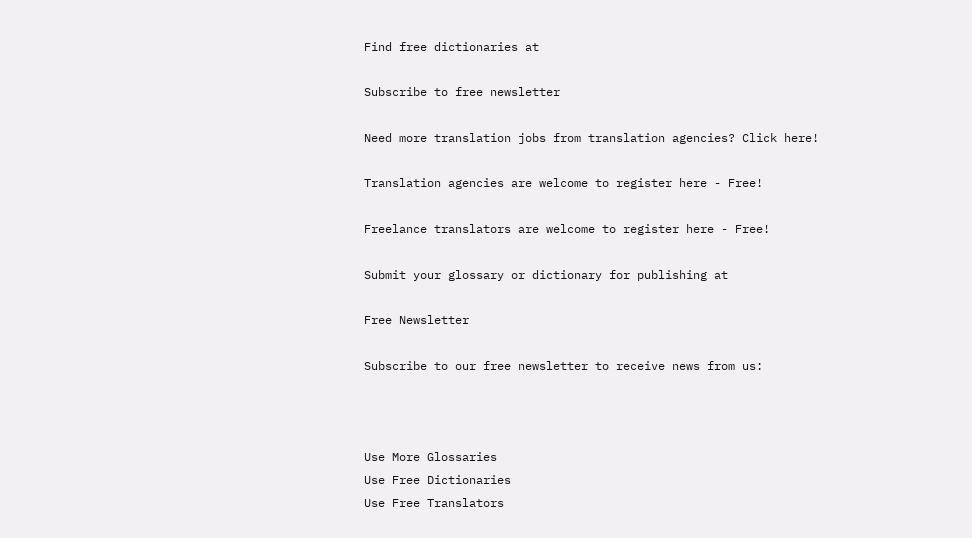Find free dictionaries at

Subscribe to free newsletter

Need more translation jobs from translation agencies? Click here!

Translation agencies are welcome to register here - Free!

Freelance translators are welcome to register here - Free!

Submit your glossary or dictionary for publishing at

Free Newsletter

Subscribe to our free newsletter to receive news from us:



Use More Glossaries
Use Free Dictionaries
Use Free Translators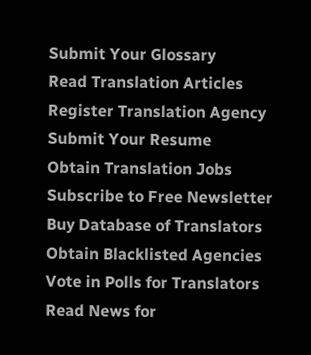Submit Your Glossary
Read Translation Articles
Register Translation Agency
Submit Your Resume
Obtain Translation Jobs
Subscribe to Free Newsletter
Buy Database of Translators
Obtain Blacklisted Agencies
Vote in Polls for Translators
Read News for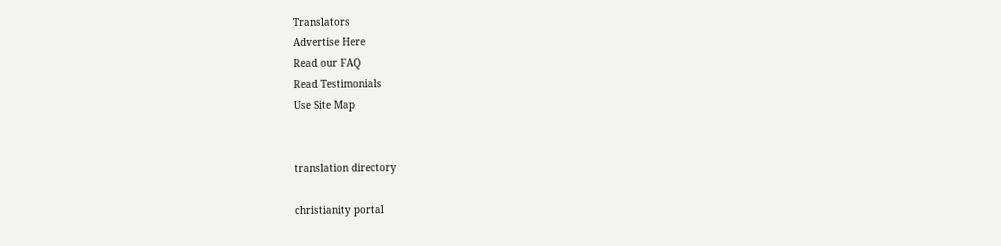Translators
Advertise Here
Read our FAQ
Read Testimonials
Use Site Map


translation directory

christianity portal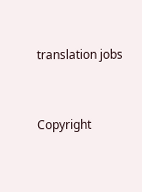translation jobs


Copyright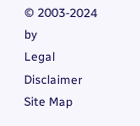© 2003-2024 by
Legal Disclaimer
Site Map